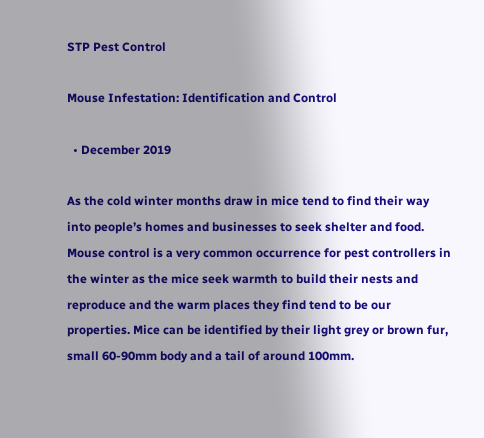STP Pest Control

Mouse Infestation: Identification and Control

  • December 2019

As the cold winter months draw in mice tend to find their way into people’s homes and businesses to seek shelter and food. Mouse control is a very common occurrence for pest controllers in the winter as the mice seek warmth to build their nests and reproduce and the warm places they find tend to be our properties. Mice can be identified by their light grey or brown fur, small 60-90mm body and a tail of around 100mm.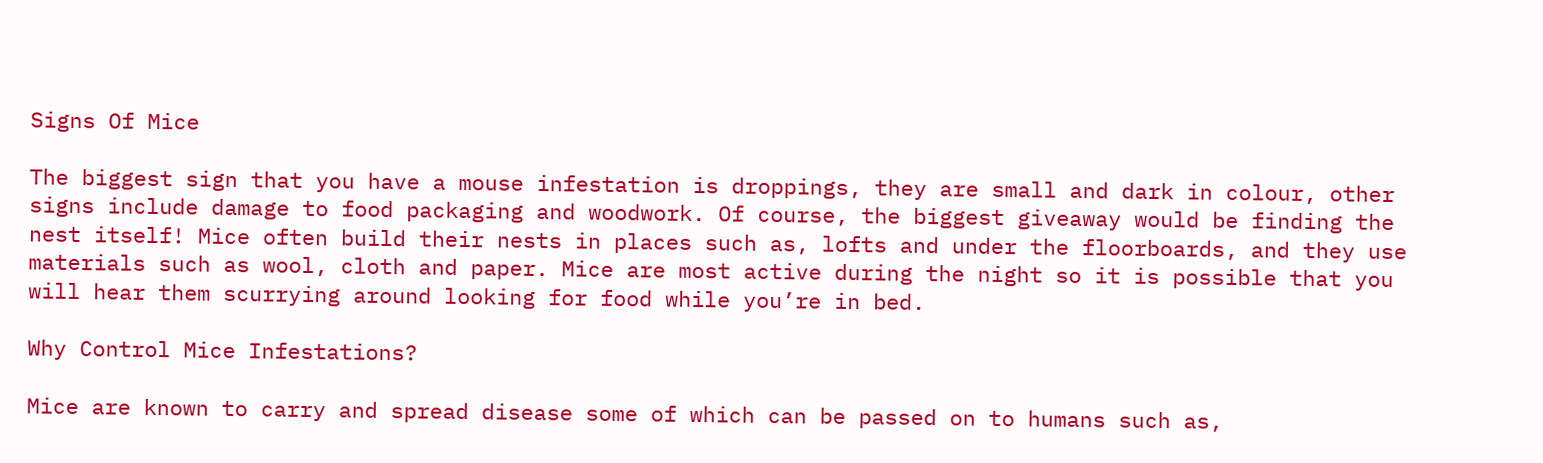Signs Of Mice

The biggest sign that you have a mouse infestation is droppings, they are small and dark in colour, other signs include damage to food packaging and woodwork. Of course, the biggest giveaway would be finding the nest itself! Mice often build their nests in places such as, lofts and under the floorboards, and they use materials such as wool, cloth and paper. Mice are most active during the night so it is possible that you will hear them scurrying around looking for food while you’re in bed.

Why Control Mice Infestations?

Mice are known to carry and spread disease some of which can be passed on to humans such as,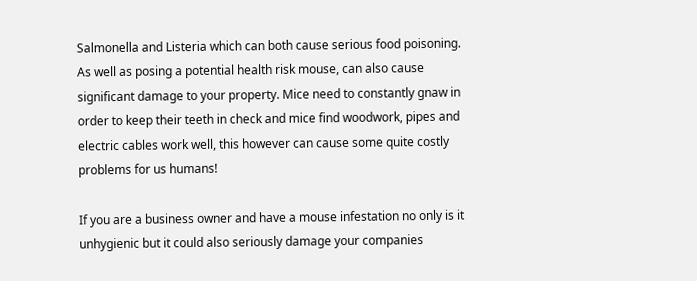Salmonella and Listeria which can both cause serious food poisoning. As well as posing a potential health risk mouse, can also cause significant damage to your property. Mice need to constantly gnaw in order to keep their teeth in check and mice find woodwork, pipes and electric cables work well, this however can cause some quite costly problems for us humans!

If you are a business owner and have a mouse infestation no only is it unhygienic but it could also seriously damage your companies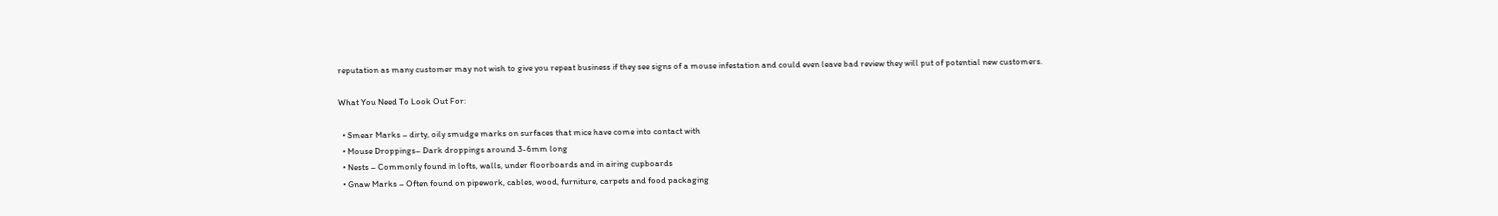reputation as many customer may not wish to give you repeat business if they see signs of a mouse infestation and could even leave bad review they will put of potential new customers.

What You Need To Look Out For:

  • Smear Marks – dirty, oily smudge marks on surfaces that mice have come into contact with
  • Mouse Droppings– Dark droppings around 3-6mm long
  • Nests – Commonly found in lofts, walls, under floorboards and in airing cupboards
  • Gnaw Marks – Often found on pipework, cables, wood, furniture, carpets and food packaging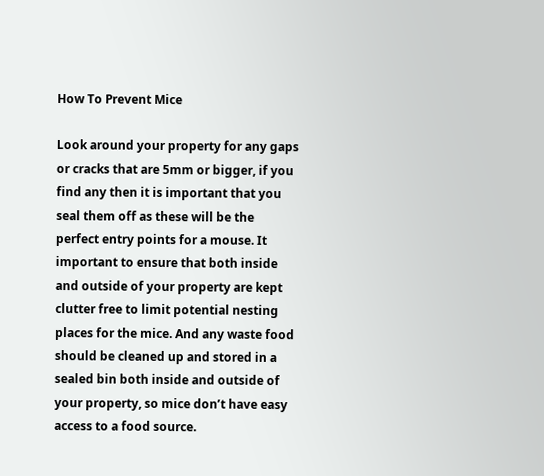How To Prevent Mice

Look around your property for any gaps or cracks that are 5mm or bigger, if you find any then it is important that you seal them off as these will be the perfect entry points for a mouse. It important to ensure that both inside and outside of your property are kept clutter free to limit potential nesting places for the mice. And any waste food should be cleaned up and stored in a sealed bin both inside and outside of your property, so mice don’t have easy access to a food source.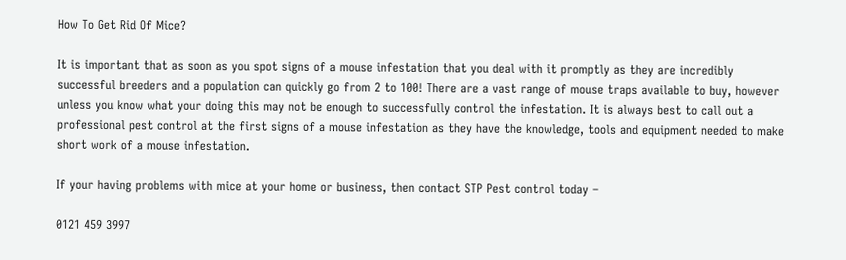How To Get Rid Of Mice?

It is important that as soon as you spot signs of a mouse infestation that you deal with it promptly as they are incredibly successful breeders and a population can quickly go from 2 to 100! There are a vast range of mouse traps available to buy, however unless you know what your doing this may not be enough to successfully control the infestation. It is always best to call out a professional pest control at the first signs of a mouse infestation as they have the knowledge, tools and equipment needed to make short work of a mouse infestation.

If your having problems with mice at your home or business, then contact STP Pest control today –

0121 459 3997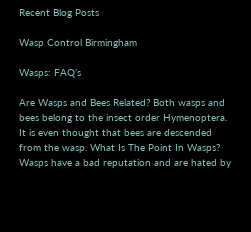Recent Blog Posts

Wasp Control Birmingham

Wasps: FAQ’s

Are Wasps and Bees Related? Both wasps and bees belong to the insect order Hymenoptera. It is even thought that bees are descended from the wasp. What Is The Point In Wasps? Wasps have a bad reputation and are hated by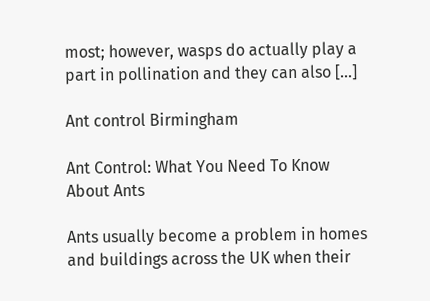most; however, wasps do actually play a part in pollination and they can also […]

Ant control Birmingham

Ant Control: What You Need To Know About Ants

Ants usually become a problem in homes and buildings across the UK when their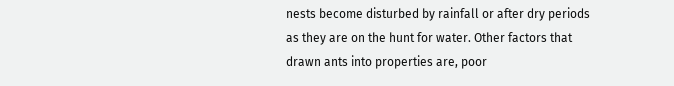nests become disturbed by rainfall or after dry periods as they are on the hunt for water. Other factors that drawn ants into properties are, poor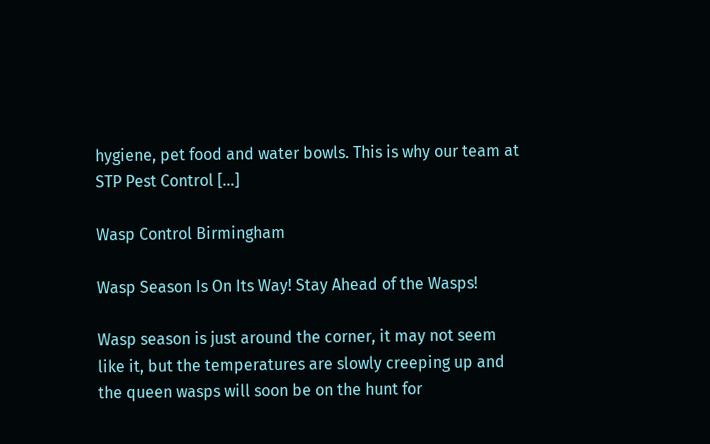hygiene, pet food and water bowls. This is why our team at STP Pest Control […]

Wasp Control Birmingham

Wasp Season Is On Its Way! Stay Ahead of the Wasps!

Wasp season is just around the corner, it may not seem like it, but the temperatures are slowly creeping up and the queen wasps will soon be on the hunt for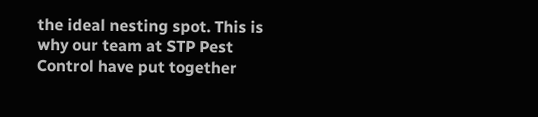the ideal nesting spot. This is why our team at STP Pest Control have put together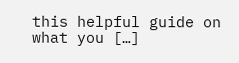this helpful guide on what you […]